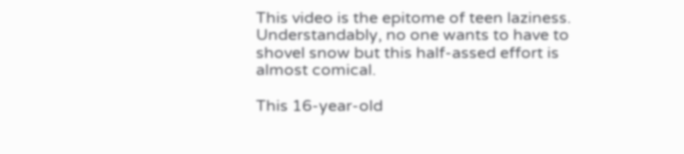This video is the epitome of teen laziness. Understandably, no one wants to have to shovel snow but this half-assed effort is almost comical.

This 16-year-old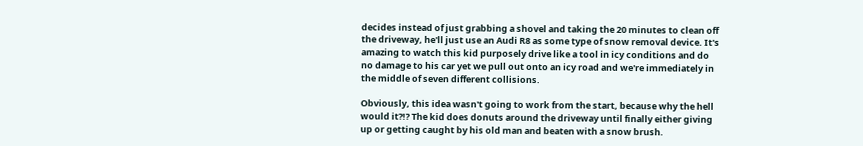decides instead of just grabbing a shovel and taking the 20 minutes to clean off the driveway, he'll just use an Audi R8 as some type of snow removal device. It's amazing to watch this kid purposely drive like a tool in icy conditions and do no damage to his car yet we pull out onto an icy road and we're immediately in the middle of seven different collisions.

Obviously, this idea wasn't going to work from the start, because why the hell would it?!? The kid does donuts around the driveway until finally either giving up or getting caught by his old man and beaten with a snow brush.